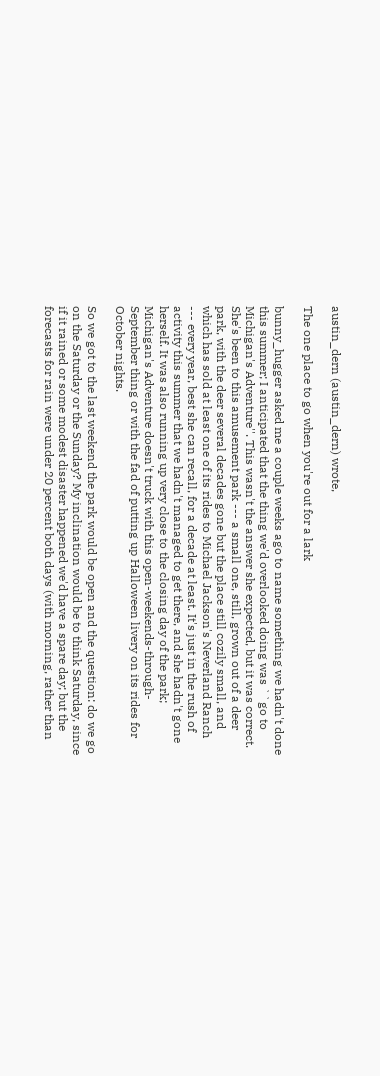austin_dern (austin_dern) wrote,

The one place to go when you're out for a lark

bunny_hugger asked me a couple weeks ago to name something we hadn't done this summer; I anticipated that the thing we'd overlooked doing was ``go to Michigan's Adventure''. This wasn't the answer she expected, but it was correct. She's been to this amusement park --- a small one, still, grown out of a deer park, with the deer several decades gone but the place still cozily small, and which has sold at least one of its rides to Michael Jackson's Neverland Ranch --- every year, best she can recall, for a decade at least. It's just in the rush of activity this summer that we hadn't managed to get there, and she hadn't gone herself. It was also running up very close to the closing day of the park; Michigan's Adventure doesn't truck with this open-weekends-through-September thing or with the fad of putting up Halloween livery on its rides for October nights.

So we got to the last weekend the park would be open and the question: do we go on the Saturday or the Sunday? My inclination would be to think Saturday, since if it rained or some modest disaster happened we'd have a spare day; but the forecasts for rain were under 20 percent both days (with morning, rather than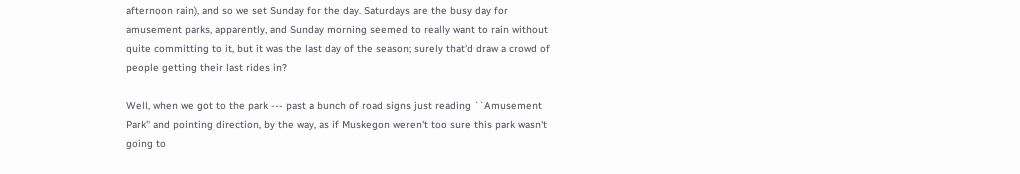afternoon rain), and so we set Sunday for the day. Saturdays are the busy day for amusement parks, apparently, and Sunday morning seemed to really want to rain without quite committing to it, but it was the last day of the season; surely that'd draw a crowd of people getting their last rides in?

Well, when we got to the park --- past a bunch of road signs just reading ``Amusement Park'' and pointing direction, by the way, as if Muskegon weren't too sure this park wasn't going to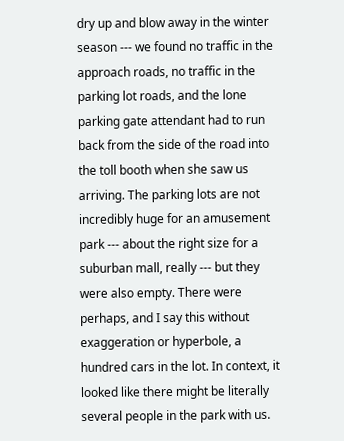dry up and blow away in the winter season --- we found no traffic in the approach roads, no traffic in the parking lot roads, and the lone parking gate attendant had to run back from the side of the road into the toll booth when she saw us arriving. The parking lots are not incredibly huge for an amusement park --- about the right size for a suburban mall, really --- but they were also empty. There were perhaps, and I say this without exaggeration or hyperbole, a hundred cars in the lot. In context, it looked like there might be literally several people in the park with us.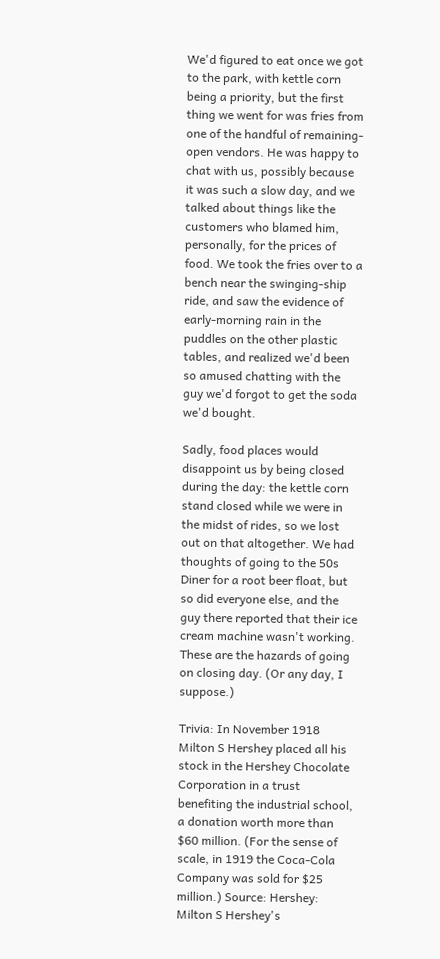We'd figured to eat once we got to the park, with kettle corn being a priority, but the first thing we went for was fries from one of the handful of remaining-open vendors. He was happy to chat with us, possibly because it was such a slow day, and we talked about things like the customers who blamed him, personally, for the prices of food. We took the fries over to a bench near the swinging-ship ride, and saw the evidence of early-morning rain in the puddles on the other plastic tables, and realized we'd been so amused chatting with the guy we'd forgot to get the soda we'd bought.

Sadly, food places would disappoint us by being closed during the day: the kettle corn stand closed while we were in the midst of rides, so we lost out on that altogether. We had thoughts of going to the 50s Diner for a root beer float, but so did everyone else, and the guy there reported that their ice cream machine wasn't working. These are the hazards of going on closing day. (Or any day, I suppose.)

Trivia: In November 1918 Milton S Hershey placed all his stock in the Hershey Chocolate Corporation in a trust benefiting the industrial school, a donation worth more than $60 million. (For the sense of scale, in 1919 the Coca-Cola Company was sold for $25 million.) Source: Hershey: Milton S Hershey's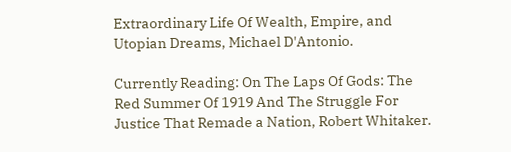Extraordinary Life Of Wealth, Empire, and Utopian Dreams, Michael D'Antonio.

Currently Reading: On The Laps Of Gods: The Red Summer Of 1919 And The Struggle For Justice That Remade a Nation, Robert Whitaker.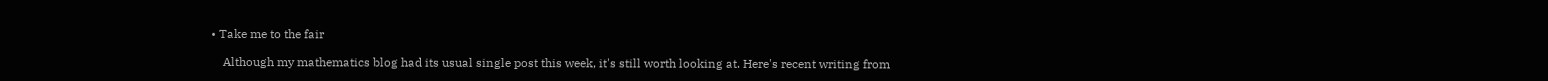• Take me to the fair

    Although my mathematics blog had its usual single post this week, it's still worth looking at. Here's recent writing from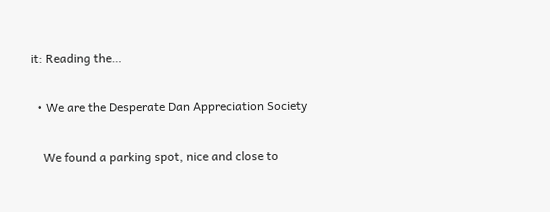it: Reading the…

  • We are the Desperate Dan Appreciation Society

    We found a parking spot, nice and close to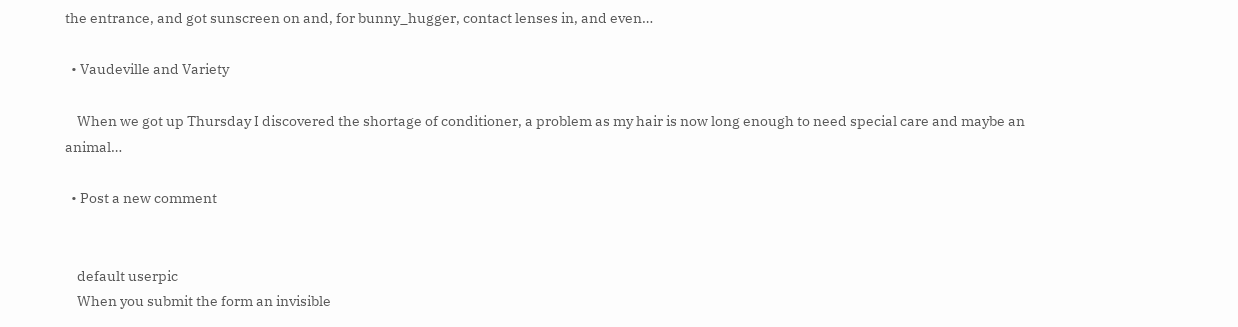the entrance, and got sunscreen on and, for bunny_hugger, contact lenses in, and even…

  • Vaudeville and Variety

    When we got up Thursday I discovered the shortage of conditioner, a problem as my hair is now long enough to need special care and maybe an animal…

  • Post a new comment


    default userpic
    When you submit the form an invisible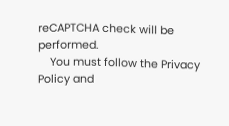reCAPTCHA check will be performed.
    You must follow the Privacy Policy and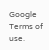Google Terms of use.